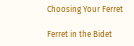Choosing Your Ferret

Ferret in the Bidet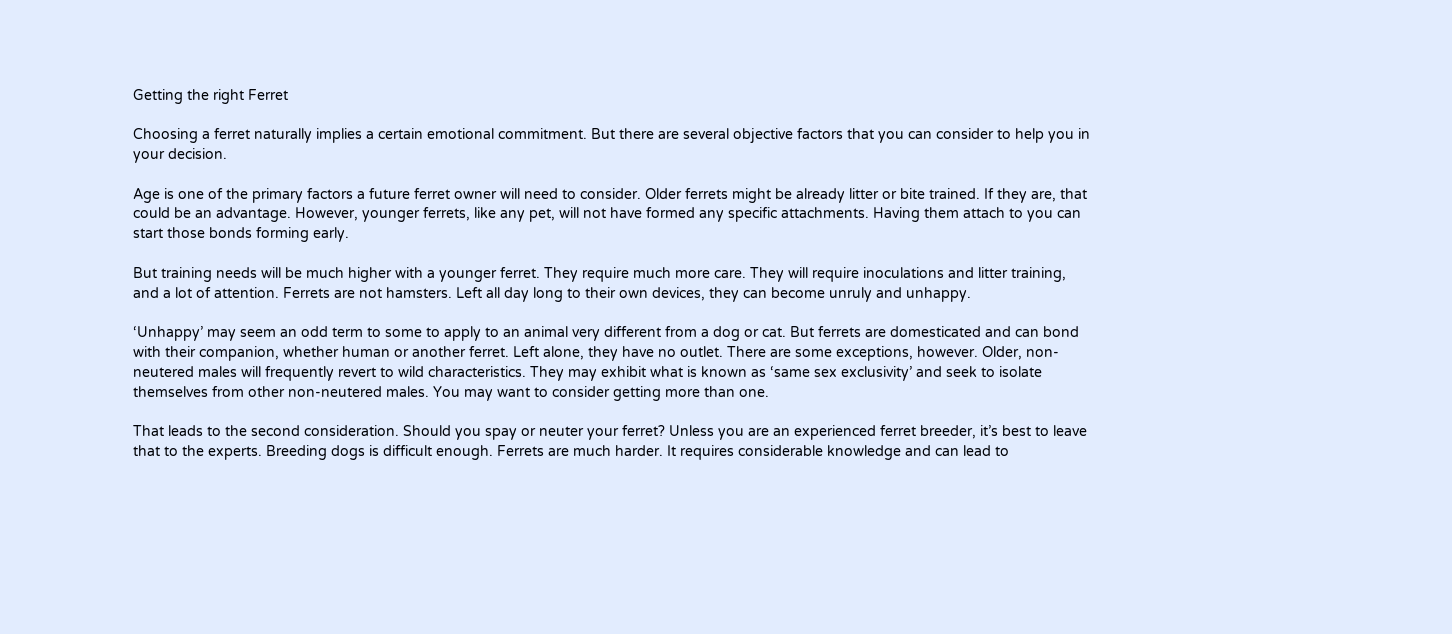Getting the right Ferret

Choosing a ferret naturally implies a certain emotional commitment. But there are several objective factors that you can consider to help you in your decision.

Age is one of the primary factors a future ferret owner will need to consider. Older ferrets might be already litter or bite trained. If they are, that could be an advantage. However, younger ferrets, like any pet, will not have formed any specific attachments. Having them attach to you can start those bonds forming early.

But training needs will be much higher with a younger ferret. They require much more care. They will require inoculations and litter training, and a lot of attention. Ferrets are not hamsters. Left all day long to their own devices, they can become unruly and unhappy.

‘Unhappy’ may seem an odd term to some to apply to an animal very different from a dog or cat. But ferrets are domesticated and can bond with their companion, whether human or another ferret. Left alone, they have no outlet. There are some exceptions, however. Older, non-neutered males will frequently revert to wild characteristics. They may exhibit what is known as ‘same sex exclusivity’ and seek to isolate themselves from other non-neutered males. You may want to consider getting more than one.

That leads to the second consideration. Should you spay or neuter your ferret? Unless you are an experienced ferret breeder, it’s best to leave that to the experts. Breeding dogs is difficult enough. Ferrets are much harder. It requires considerable knowledge and can lead to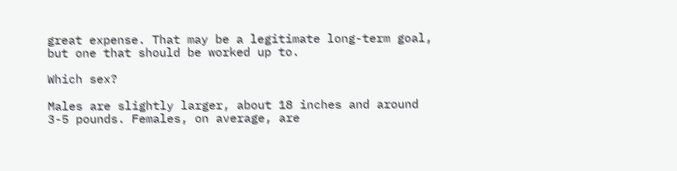great expense. That may be a legitimate long-term goal, but one that should be worked up to.

Which sex?

Males are slightly larger, about 18 inches and around 3-5 pounds. Females, on average, are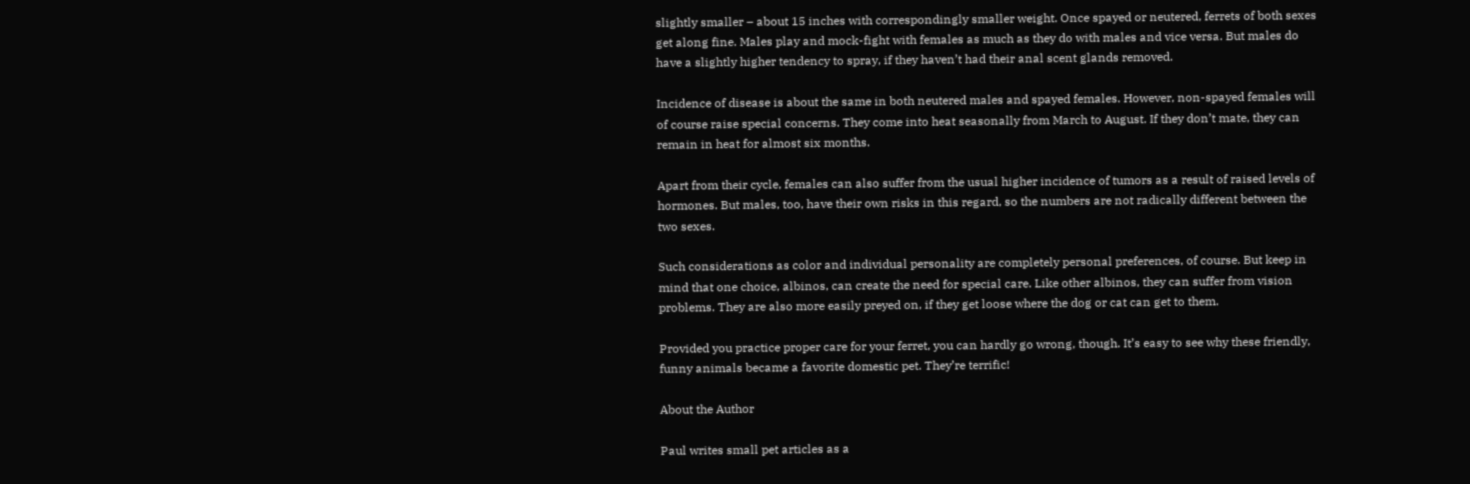slightly smaller – about 15 inches with correspondingly smaller weight. Once spayed or neutered, ferrets of both sexes get along fine. Males play and mock-fight with females as much as they do with males and vice versa. But males do have a slightly higher tendency to spray, if they haven’t had their anal scent glands removed.

Incidence of disease is about the same in both neutered males and spayed females. However, non-spayed females will of course raise special concerns. They come into heat seasonally from March to August. If they don’t mate, they can remain in heat for almost six months.

Apart from their cycle, females can also suffer from the usual higher incidence of tumors as a result of raised levels of hormones. But males, too, have their own risks in this regard, so the numbers are not radically different between the two sexes.

Such considerations as color and individual personality are completely personal preferences, of course. But keep in mind that one choice, albinos, can create the need for special care. Like other albinos, they can suffer from vision problems. They are also more easily preyed on, if they get loose where the dog or cat can get to them.

Provided you practice proper care for your ferret, you can hardly go wrong, though. It’s easy to see why these friendly, funny animals became a favorite domestic pet. They’re terrific!

About the Author

Paul writes small pet articles as a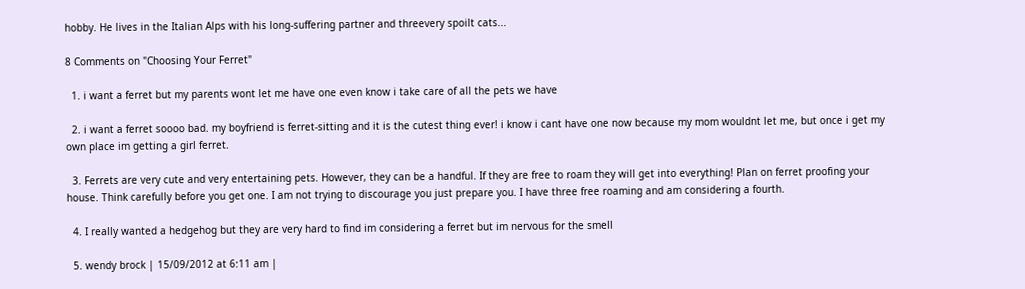hobby. He lives in the Italian Alps with his long-suffering partner and threevery spoilt cats...

8 Comments on "Choosing Your Ferret"

  1. i want a ferret but my parents wont let me have one even know i take care of all the pets we have

  2. i want a ferret soooo bad. my boyfriend is ferret-sitting and it is the cutest thing ever! i know i cant have one now because my mom wouldnt let me, but once i get my own place im getting a girl ferret.

  3. Ferrets are very cute and very entertaining pets. However, they can be a handful. If they are free to roam they will get into everything! Plan on ferret proofing your house. Think carefully before you get one. I am not trying to discourage you just prepare you. I have three free roaming and am considering a fourth.

  4. I really wanted a hedgehog but they are very hard to find im considering a ferret but im nervous for the smell

  5. wendy brock | 15/09/2012 at 6:11 am |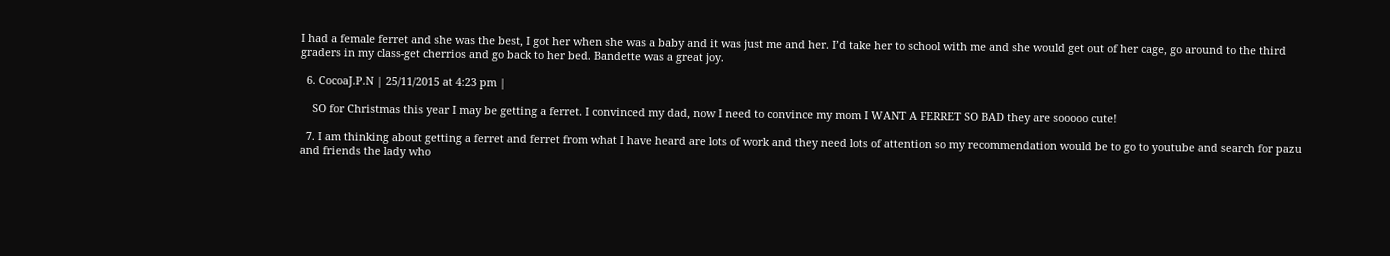I had a female ferret and she was the best, I got her when she was a baby and it was just me and her. I’d take her to school with me and she would get out of her cage, go around to the third graders in my class-get cherrios and go back to her bed. Bandette was a great joy.

  6. CocoaJ.P.N | 25/11/2015 at 4:23 pm |

    SO for Christmas this year I may be getting a ferret. I convinced my dad, now I need to convince my mom I WANT A FERRET SO BAD they are sooooo cute!

  7. I am thinking about getting a ferret and ferret from what I have heard are lots of work and they need lots of attention so my recommendation would be to go to youtube and search for pazu and friends the lady who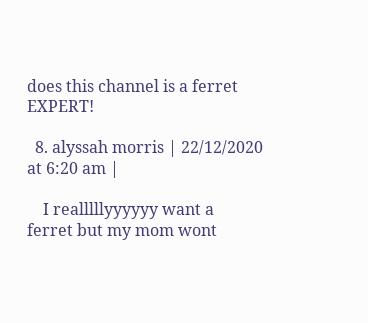does this channel is a ferret EXPERT!

  8. alyssah morris | 22/12/2020 at 6:20 am |

    I realllllyyyyyy want a ferret but my mom wont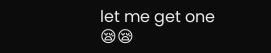let me get one 😪😪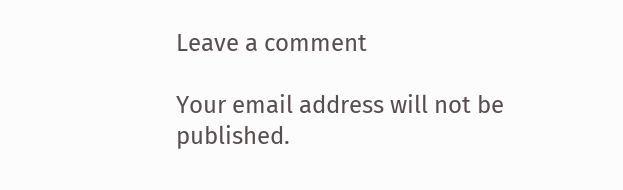Leave a comment

Your email address will not be published.